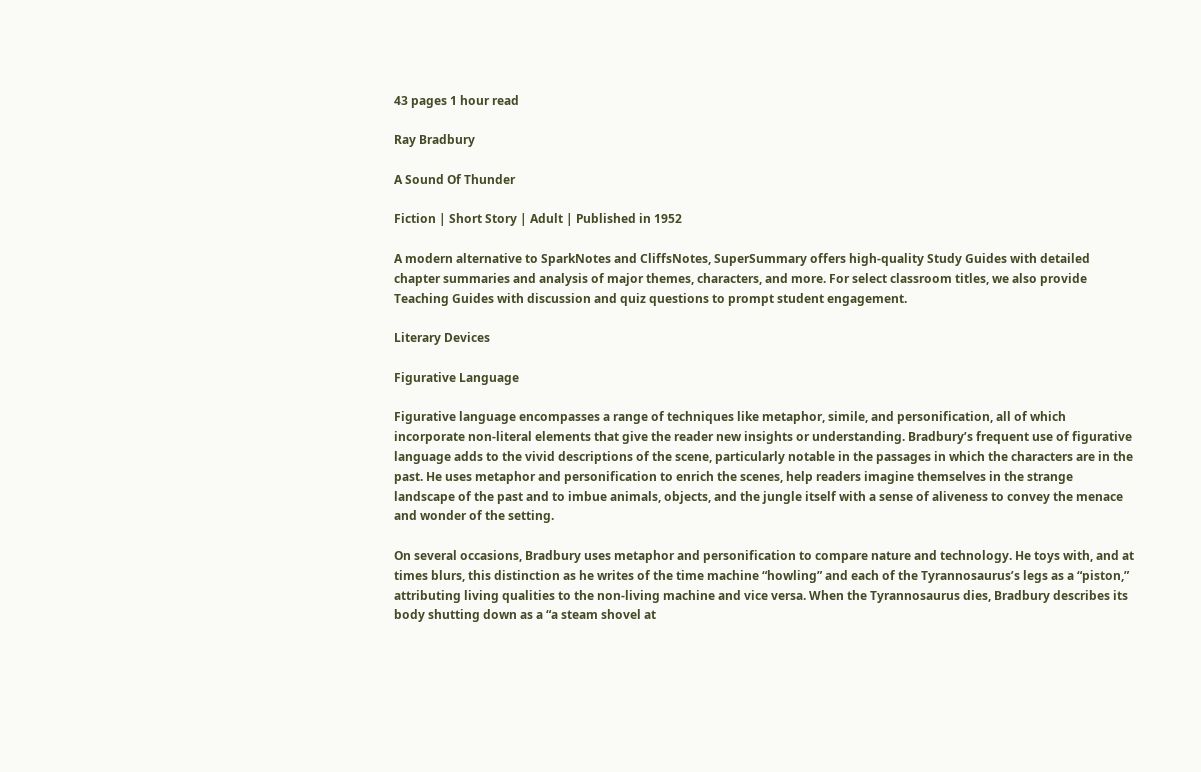43 pages 1 hour read

Ray Bradbury

A Sound Of Thunder

Fiction | Short Story | Adult | Published in 1952

A modern alternative to SparkNotes and CliffsNotes, SuperSummary offers high-quality Study Guides with detailed chapter summaries and analysis of major themes, characters, and more. For select classroom titles, we also provide Teaching Guides with discussion and quiz questions to prompt student engagement.

Literary Devices

Figurative Language

Figurative language encompasses a range of techniques like metaphor, simile, and personification, all of which incorporate non-literal elements that give the reader new insights or understanding. Bradbury’s frequent use of figurative language adds to the vivid descriptions of the scene, particularly notable in the passages in which the characters are in the past. He uses metaphor and personification to enrich the scenes, help readers imagine themselves in the strange landscape of the past and to imbue animals, objects, and the jungle itself with a sense of aliveness to convey the menace and wonder of the setting.

On several occasions, Bradbury uses metaphor and personification to compare nature and technology. He toys with, and at times blurs, this distinction as he writes of the time machine “howling” and each of the Tyrannosaurus’s legs as a “piston,” attributing living qualities to the non-living machine and vice versa. When the Tyrannosaurus dies, Bradbury describes its body shutting down as a “a steam shovel at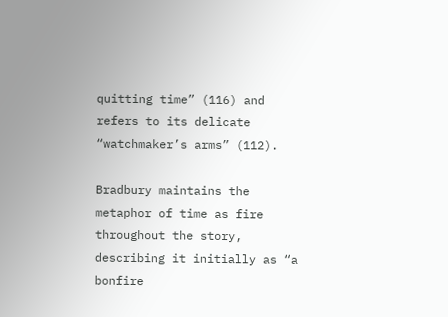quitting time” (116) and refers to its delicate “watchmaker’s arms” (112).

Bradbury maintains the metaphor of time as fire throughout the story, describing it initially as “a bonfire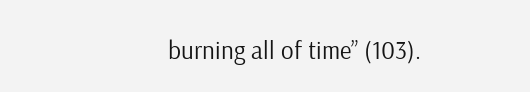burning all of time” (103).